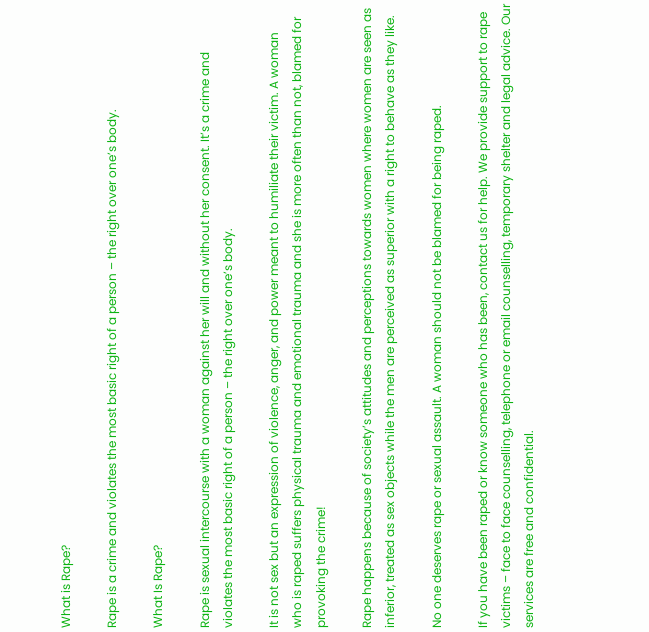What is Rape?

Rape is a crime and violates the most basic right of a person – the right over one’s body.

What Is Rape?

Rape is sexual intercourse with a woman against her will and without her consent. It’s a crime and violates the most basic right of a person – the right over one’s body.

It is not sex but an expression of violence, anger, and power meant to humiliate their victim. A woman who is raped suffers physical trauma and emotional trauma and she is more often than not, blamed for provoking the crime!

Rape happens because of society’s attitudes and perceptions towards women where women are seen as inferior, treated as sex objects while the men are perceived as superior with a right to behave as they like.

No one deserves rape or sexual assault. A woman should not be blamed for being raped.

If you have been raped or know someone who has been, contact us for help. We provide support to rape victims – face to face counselling, telephone or email counselling, temporary shelter and legal advice. Our services are free and confidential.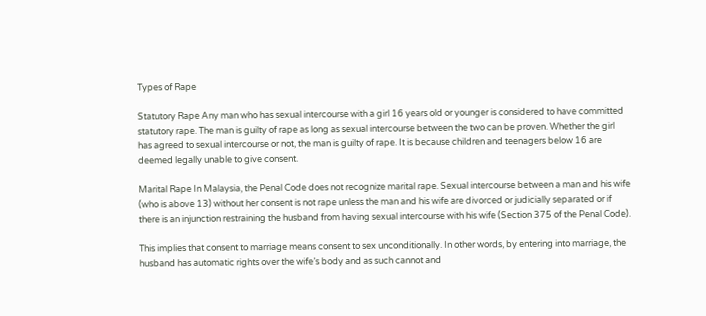Types of Rape

Statutory Rape Any man who has sexual intercourse with a girl 16 years old or younger is considered to have committed statutory rape. The man is guilty of rape as long as sexual intercourse between the two can be proven. Whether the girl has agreed to sexual intercourse or not, the man is guilty of rape. It is because children and teenagers below 16 are deemed legally unable to give consent.

Marital Rape In Malaysia, the Penal Code does not recognize marital rape. Sexual intercourse between a man and his wife (who is above 13) without her consent is not rape unless the man and his wife are divorced or judicially separated or if there is an injunction restraining the husband from having sexual intercourse with his wife (Section 375 of the Penal Code).

This implies that consent to marriage means consent to sex unconditionally. In other words, by entering into marriage, the husband has automatic rights over the wife’s body and as such cannot and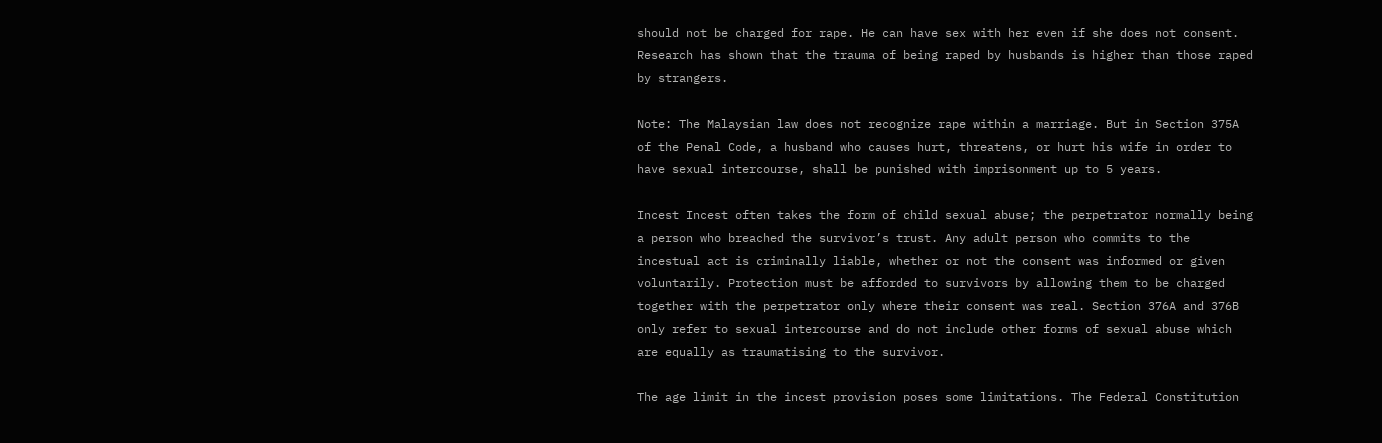should not be charged for rape. He can have sex with her even if she does not consent. Research has shown that the trauma of being raped by husbands is higher than those raped by strangers.

Note: The Malaysian law does not recognize rape within a marriage. But in Section 375A of the Penal Code, a husband who causes hurt, threatens, or hurt his wife in order to have sexual intercourse, shall be punished with imprisonment up to 5 years.

Incest Incest often takes the form of child sexual abuse; the perpetrator normally being a person who breached the survivor’s trust. Any adult person who commits to the incestual act is criminally liable, whether or not the consent was informed or given voluntarily. Protection must be afforded to survivors by allowing them to be charged together with the perpetrator only where their consent was real. Section 376A and 376B only refer to sexual intercourse and do not include other forms of sexual abuse which are equally as traumatising to the survivor.

The age limit in the incest provision poses some limitations. The Federal Constitution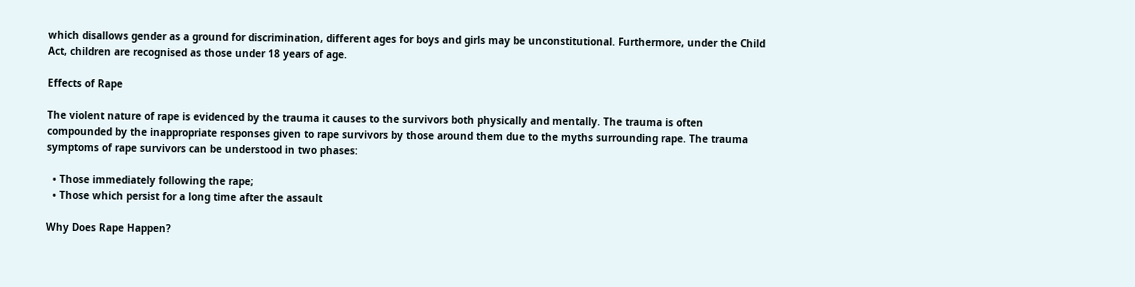which disallows gender as a ground for discrimination, different ages for boys and girls may be unconstitutional. Furthermore, under the Child Act, children are recognised as those under 18 years of age.

Effects of Rape

The violent nature of rape is evidenced by the trauma it causes to the survivors both physically and mentally. The trauma is often compounded by the inappropriate responses given to rape survivors by those around them due to the myths surrounding rape. The trauma symptoms of rape survivors can be understood in two phases:

  • Those immediately following the rape;
  • Those which persist for a long time after the assault

Why Does Rape Happen?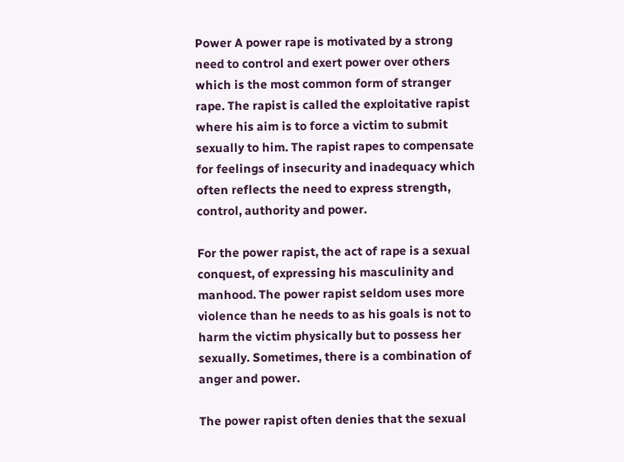Power A power rape is motivated by a strong need to control and exert power over others which is the most common form of stranger rape. The rapist is called the exploitative rapist where his aim is to force a victim to submit sexually to him. The rapist rapes to compensate for feelings of insecurity and inadequacy which often reflects the need to express strength, control, authority and power.

For the power rapist, the act of rape is a sexual conquest, of expressing his masculinity and manhood. The power rapist seldom uses more violence than he needs to as his goals is not to harm the victim physically but to possess her sexually. Sometimes, there is a combination of anger and power.

The power rapist often denies that the sexual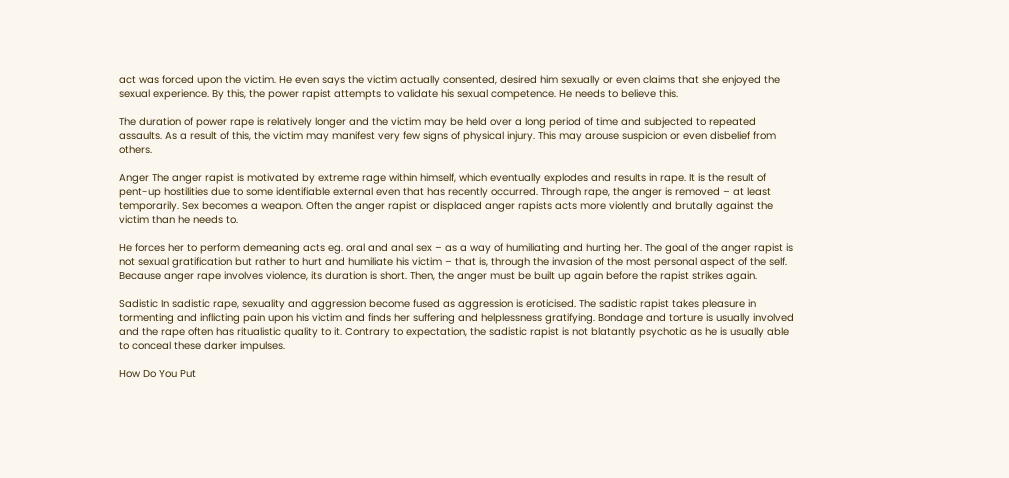act was forced upon the victim. He even says the victim actually consented, desired him sexually or even claims that she enjoyed the sexual experience. By this, the power rapist attempts to validate his sexual competence. He needs to believe this.

The duration of power rape is relatively longer and the victim may be held over a long period of time and subjected to repeated assaults. As a result of this, the victim may manifest very few signs of physical injury. This may arouse suspicion or even disbelief from others.

Anger The anger rapist is motivated by extreme rage within himself, which eventually explodes and results in rape. It is the result of pent-up hostilities due to some identifiable external even that has recently occurred. Through rape, the anger is removed – at least temporarily. Sex becomes a weapon. Often the anger rapist or displaced anger rapists acts more violently and brutally against the victim than he needs to.

He forces her to perform demeaning acts eg. oral and anal sex – as a way of humiliating and hurting her. The goal of the anger rapist is not sexual gratification but rather to hurt and humiliate his victim – that is, through the invasion of the most personal aspect of the self. Because anger rape involves violence, its duration is short. Then, the anger must be built up again before the rapist strikes again.

Sadistic In sadistic rape, sexuality and aggression become fused as aggression is eroticised. The sadistic rapist takes pleasure in tormenting and inflicting pain upon his victim and finds her suffering and helplessness gratifying. Bondage and torture is usually involved and the rape often has ritualistic quality to it. Contrary to expectation, the sadistic rapist is not blatantly psychotic as he is usually able to conceal these darker impulses.

How Do You Put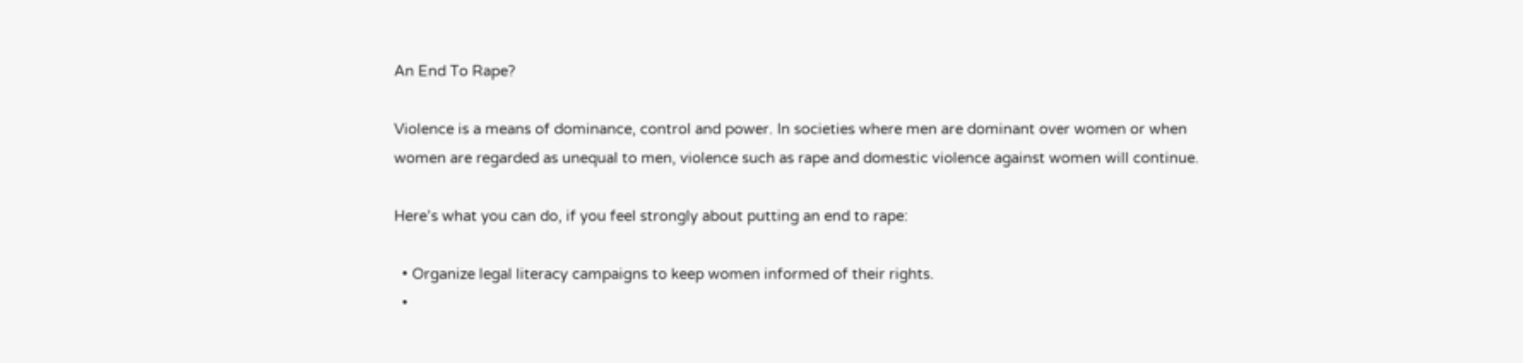An End To Rape?

Violence is a means of dominance, control and power. In societies where men are dominant over women or when women are regarded as unequal to men, violence such as rape and domestic violence against women will continue.

Here’s what you can do, if you feel strongly about putting an end to rape:

  • Organize legal literacy campaigns to keep women informed of their rights.
  •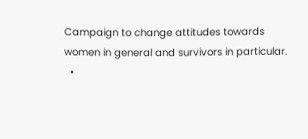Campaign to change attitudes towards women in general and survivors in particular.
  •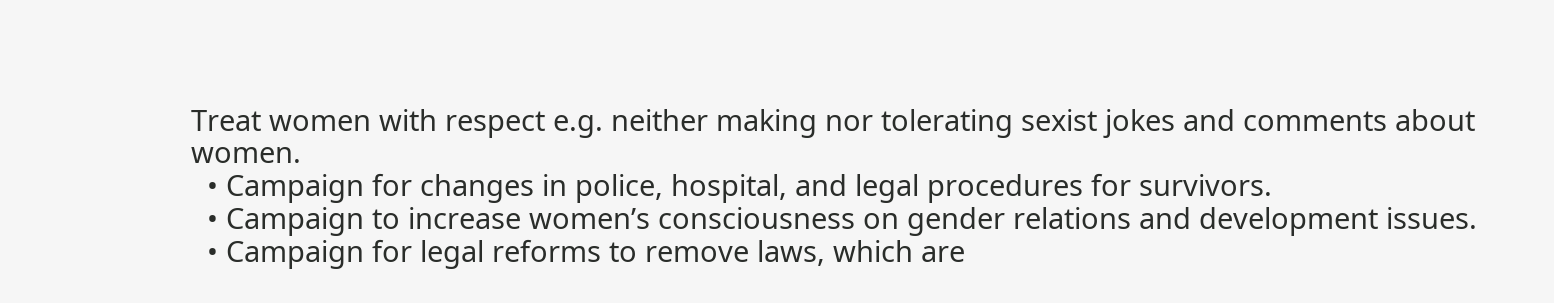Treat women with respect e.g. neither making nor tolerating sexist jokes and comments about women.
  • Campaign for changes in police, hospital, and legal procedures for survivors.
  • Campaign to increase women’s consciousness on gender relations and development issues.
  • Campaign for legal reforms to remove laws, which are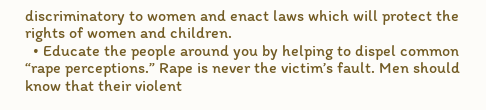discriminatory to women and enact laws which will protect the rights of women and children.
  • Educate the people around you by helping to dispel common “rape perceptions.” Rape is never the victim’s fault. Men should know that their violent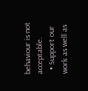behaviour is not acceptable.
  • Support our work as well as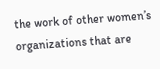the work of other women’s organizations that are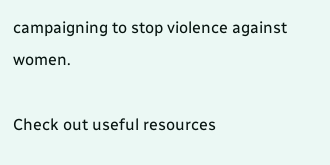campaigning to stop violence against women.

Check out useful resources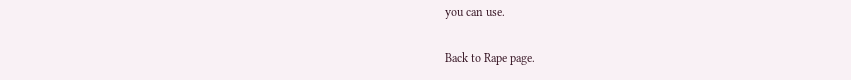you can use.

Back to Rape page.